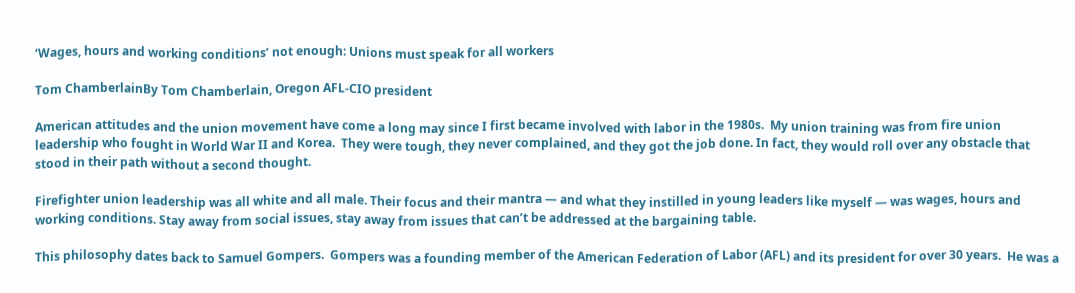‘Wages, hours and working conditions’ not enough: Unions must speak for all workers

Tom ChamberlainBy Tom Chamberlain, Oregon AFL-CIO president

American attitudes and the union movement have come a long may since I first became involved with labor in the 1980s.  My union training was from fire union leadership who fought in World War II and Korea.  They were tough, they never complained, and they got the job done. In fact, they would roll over any obstacle that stood in their path without a second thought.

Firefighter union leadership was all white and all male. Their focus and their mantra — and what they instilled in young leaders like myself — was wages, hours and working conditions. Stay away from social issues, stay away from issues that can’t be addressed at the bargaining table.

This philosophy dates back to Samuel Gompers.  Gompers was a founding member of the American Federation of Labor (AFL) and its president for over 30 years.  He was a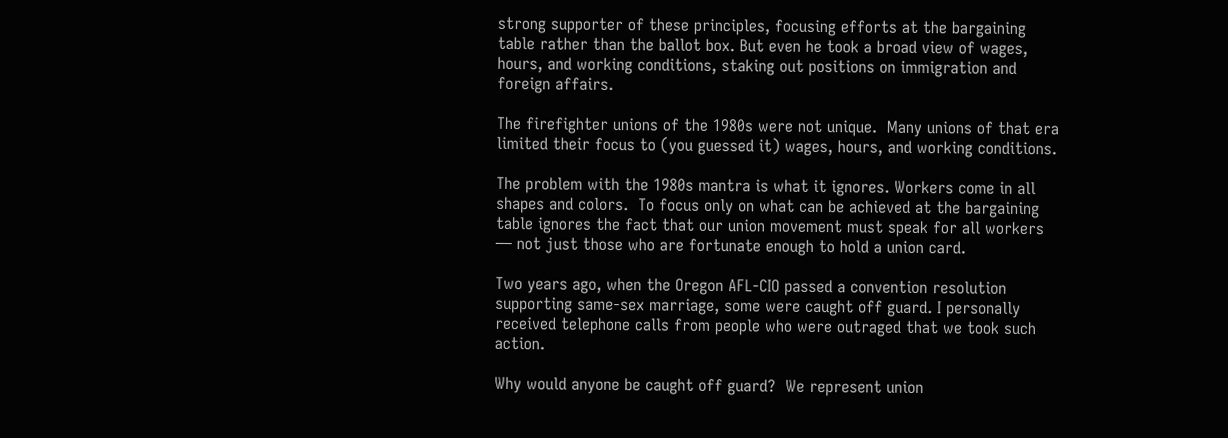strong supporter of these principles, focusing efforts at the bargaining table rather than the ballot box. But even he took a broad view of wages, hours, and working conditions, staking out positions on immigration and foreign affairs.

The firefighter unions of the 1980s were not unique.  Many unions of that era limited their focus to (you guessed it) wages, hours, and working conditions.

The problem with the 1980s mantra is what it ignores. Workers come in all shapes and colors.  To focus only on what can be achieved at the bargaining table ignores the fact that our union movement must speak for all workers — not just those who are fortunate enough to hold a union card.

Two years ago, when the Oregon AFL-CIO passed a convention resolution supporting same-sex marriage, some were caught off guard. I personally received telephone calls from people who were outraged that we took such action.

Why would anyone be caught off guard?  We represent union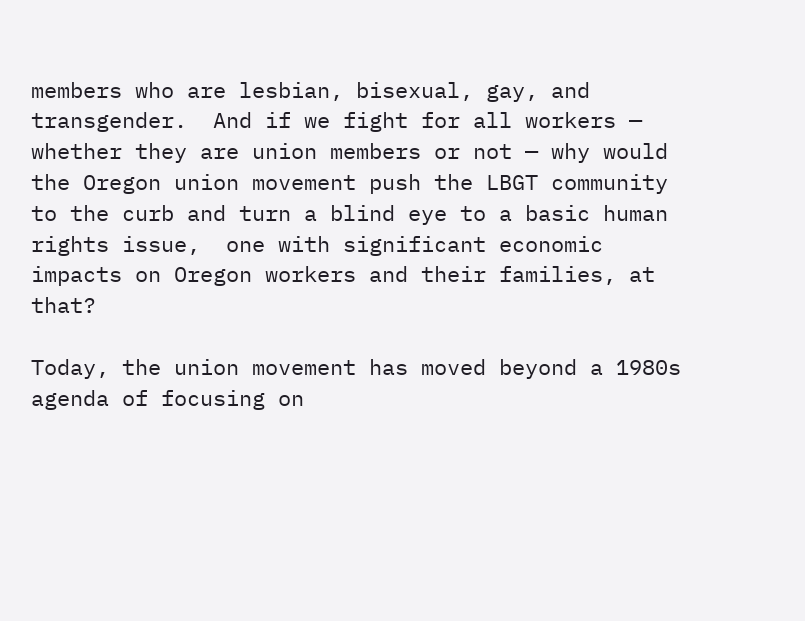members who are lesbian, bisexual, gay, and transgender.  And if we fight for all workers — whether they are union members or not — why would the Oregon union movement push the LBGT community to the curb and turn a blind eye to a basic human rights issue,  one with significant economic impacts on Oregon workers and their families, at that?

Today, the union movement has moved beyond a 1980s agenda of focusing on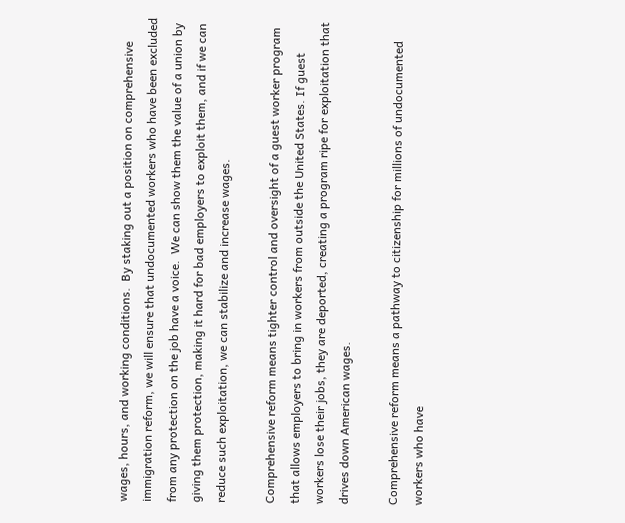wages, hours, and working conditions.  By staking out a position on comprehensive immigration reform, we will ensure that undocumented workers who have been excluded from any protection on the job have a voice.  We can show them the value of a union by giving them protection, making it hard for bad employers to exploit them, and if we can reduce such exploitation, we can stabilize and increase wages.

Comprehensive reform means tighter control and oversight of a guest worker program that allows employers to bring in workers from outside the United States. If guest workers lose their jobs, they are deported, creating a program ripe for exploitation that drives down American wages.

Comprehensive reform means a pathway to citizenship for millions of undocumented workers who have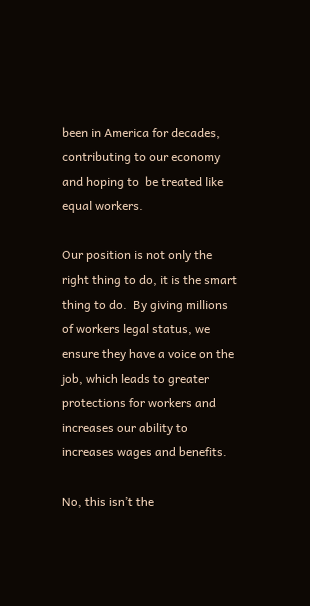been in America for decades, contributing to our economy and hoping to  be treated like equal workers.

Our position is not only the right thing to do, it is the smart thing to do.  By giving millions of workers legal status, we ensure they have a voice on the job, which leads to greater protections for workers and increases our ability to increases wages and benefits.

No, this isn’t the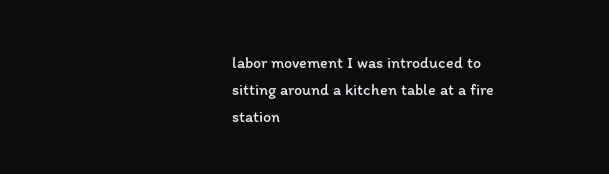labor movement I was introduced to sitting around a kitchen table at a fire station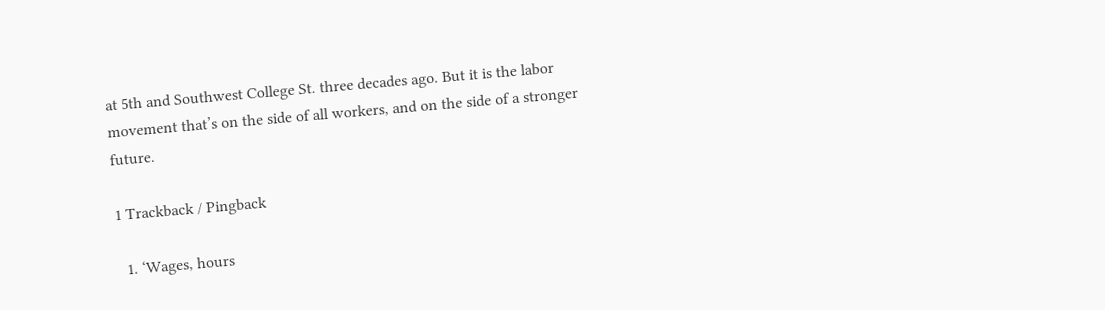at 5th and Southwest College St. three decades ago. But it is the labor movement that’s on the side of all workers, and on the side of a stronger future.

1 Trackback / Pingback

  1. ‘Wages, hours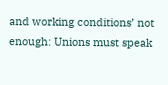and working conditions’ not enough: Unions must speak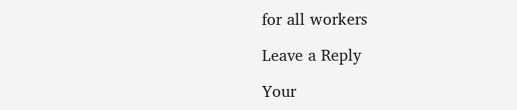for all workers

Leave a Reply

Your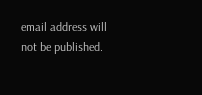email address will not be published.